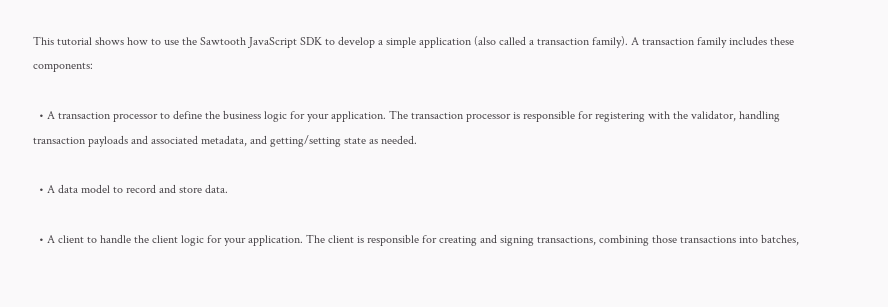This tutorial shows how to use the Sawtooth JavaScript SDK to develop a simple application (also called a transaction family). A transaction family includes these components:

  • A transaction processor to define the business logic for your application. The transaction processor is responsible for registering with the validator, handling transaction payloads and associated metadata, and getting/setting state as needed.

  • A data model to record and store data.

  • A client to handle the client logic for your application. The client is responsible for creating and signing transactions, combining those transactions into batches,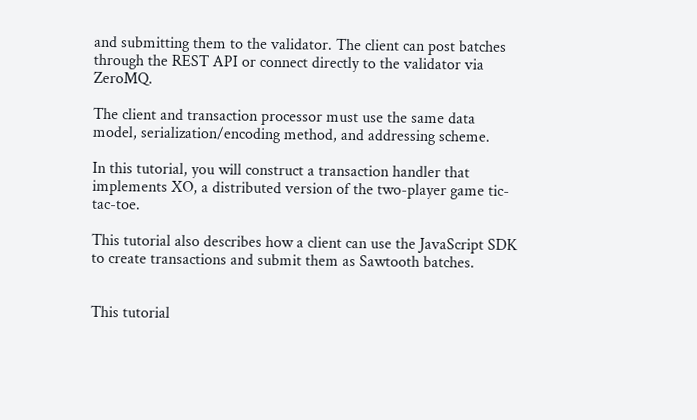and submitting them to the validator. The client can post batches through the REST API or connect directly to the validator via ZeroMQ.

The client and transaction processor must use the same data model, serialization/encoding method, and addressing scheme.

In this tutorial, you will construct a transaction handler that implements XO, a distributed version of the two-player game tic-tac-toe.

This tutorial also describes how a client can use the JavaScript SDK to create transactions and submit them as Sawtooth batches.


This tutorial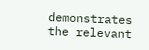demonstrates the relevant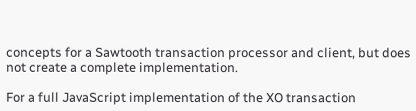concepts for a Sawtooth transaction processor and client, but does not create a complete implementation.

For a full JavaScript implementation of the XO transaction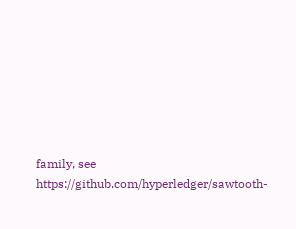family, see https://github.com/hyperledger/sawtooth-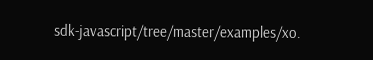sdk-javascript/tree/master/examples/xo.